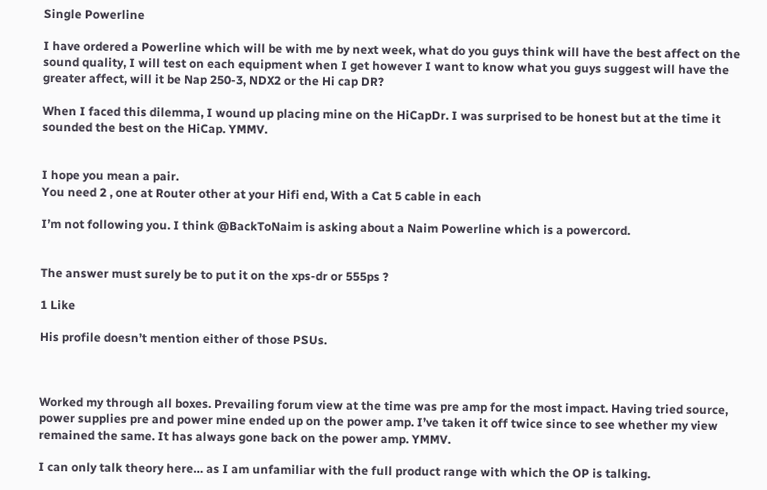Single Powerline

I have ordered a Powerline which will be with me by next week, what do you guys think will have the best affect on the sound quality, I will test on each equipment when I get however I want to know what you guys suggest will have the greater affect, will it be Nap 250-3, NDX2 or the Hi cap DR?

When I faced this dilemma, I wound up placing mine on the HiCapDr. I was surprised to be honest but at the time it sounded the best on the HiCap. YMMV.


I hope you mean a pair.
You need 2 , one at Router other at your Hifi end, With a Cat 5 cable in each

I’m not following you. I think @BackToNaim is asking about a Naim Powerline which is a powercord.


The answer must surely be to put it on the xps-dr or 555ps ?

1 Like

His profile doesn’t mention either of those PSUs.



Worked my through all boxes. Prevailing forum view at the time was pre amp for the most impact. Having tried source, power supplies pre and power mine ended up on the power amp. I’ve taken it off twice since to see whether my view remained the same. It has always gone back on the power amp. YMMV.

I can only talk theory here… as I am unfamiliar with the full product range with which the OP is talking.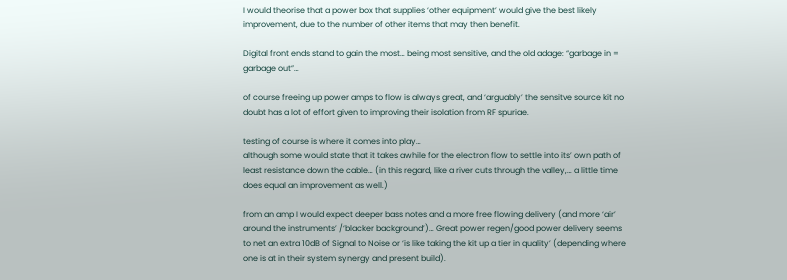I would theorise that a power box that supplies ‘other equipment’ would give the best likely improvement, due to the number of other items that may then benefit.

Digital front ends stand to gain the most… being most sensitive, and the old adage: “garbage in = garbage out”…

of course freeing up power amps to flow is always great, and ‘arguably’ the sensitve source kit no doubt has a lot of effort given to improving their isolation from RF spuriae.

testing of course is where it comes into play…
although some would state that it takes awhile for the electron flow to settle into its’ own path of least resistance down the cable… (in this regard, like a river cuts through the valley,… a little time does equal an improvement as well.)

from an amp I would expect deeper bass notes and a more free flowing delivery (and more ‘air’ around the instruments’ /‘blacker background’)… Great power regen/good power delivery seems to net an extra 10dB of Signal to Noise or ‘is like taking the kit up a tier in quality’ (depending where one is at in their system synergy and present build).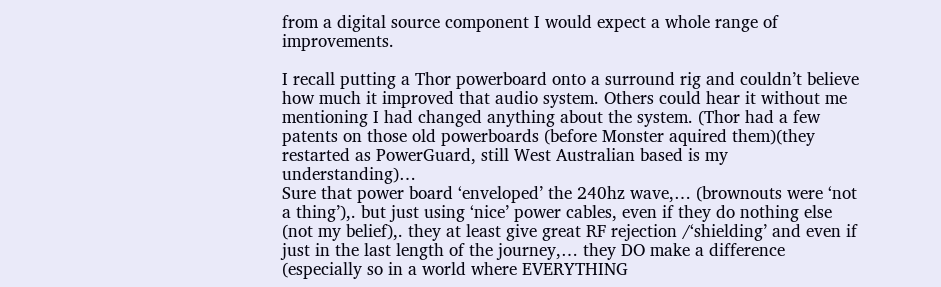from a digital source component I would expect a whole range of improvements.

I recall putting a Thor powerboard onto a surround rig and couldn’t believe how much it improved that audio system. Others could hear it without me mentioning I had changed anything about the system. (Thor had a few patents on those old powerboards (before Monster aquired them)(they restarted as PowerGuard, still West Australian based is my understanding)…
Sure that power board ‘enveloped’ the 240hz wave,… (brownouts were ‘not a thing’),. but just using ‘nice’ power cables, even if they do nothing else (not my belief),. they at least give great RF rejection /‘shielding’ and even if just in the last length of the journey,… they DO make a difference (especially so in a world where EVERYTHING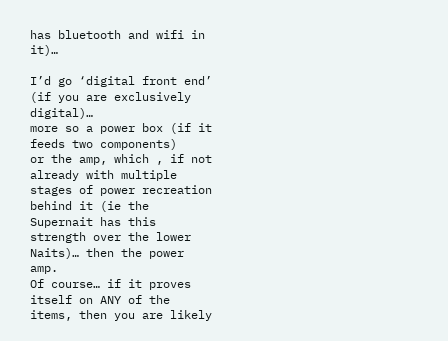has bluetooth and wifi in it)…

I’d go ‘digital front end’ (if you are exclusively digital)…
more so a power box (if it feeds two components)
or the amp, which , if not already with multiple stages of power recreation behind it (ie the Supernait has this strength over the lower Naits)… then the power amp.
Of course… if it proves itself on ANY of the items, then you are likely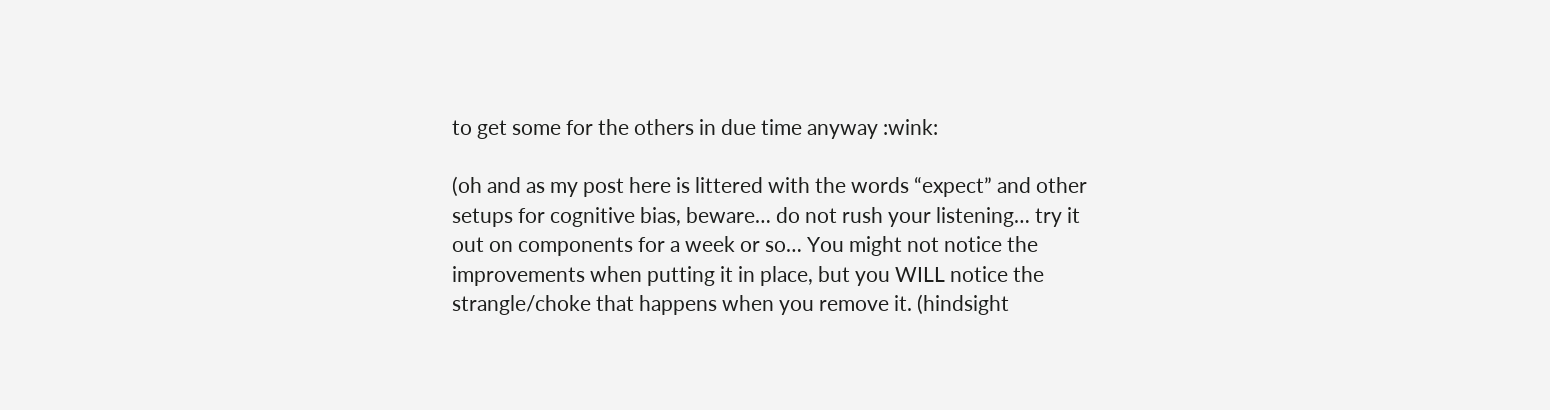to get some for the others in due time anyway :wink:

(oh and as my post here is littered with the words “expect” and other setups for cognitive bias, beware… do not rush your listening… try it out on components for a week or so… You might not notice the improvements when putting it in place, but you WILL notice the strangle/choke that happens when you remove it. (hindsight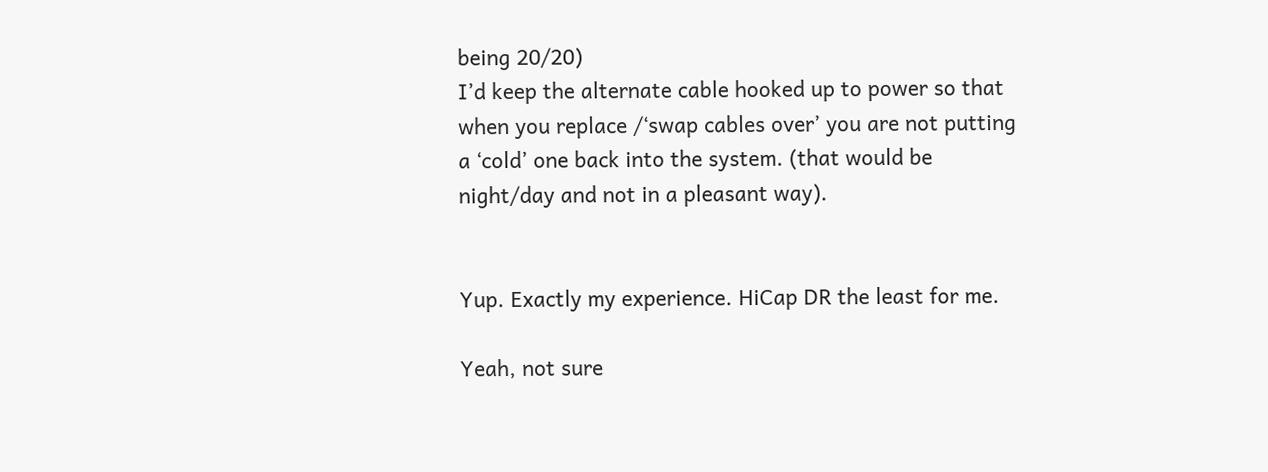being 20/20)
I’d keep the alternate cable hooked up to power so that when you replace /‘swap cables over’ you are not putting a ‘cold’ one back into the system. (that would be night/day and not in a pleasant way).


Yup. Exactly my experience. HiCap DR the least for me.

Yeah, not sure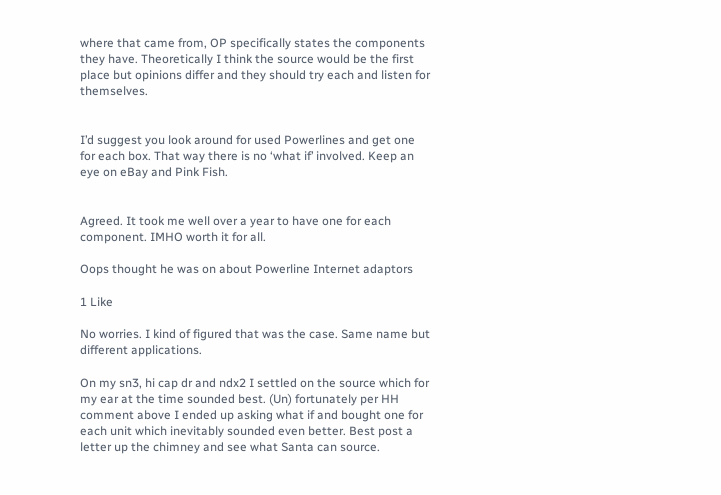where that came from, OP specifically states the components they have. Theoretically I think the source would be the first place but opinions differ and they should try each and listen for themselves.


I’d suggest you look around for used Powerlines and get one for each box. That way there is no ‘what if’ involved. Keep an eye on eBay and Pink Fish.


Agreed. It took me well over a year to have one for each component. IMHO worth it for all.

Oops thought he was on about Powerline Internet adaptors

1 Like

No worries. I kind of figured that was the case. Same name but different applications.

On my sn3, hi cap dr and ndx2 I settled on the source which for my ear at the time sounded best. (Un) fortunately per HH comment above I ended up asking what if and bought one for each unit which inevitably sounded even better. Best post a letter up the chimney and see what Santa can source.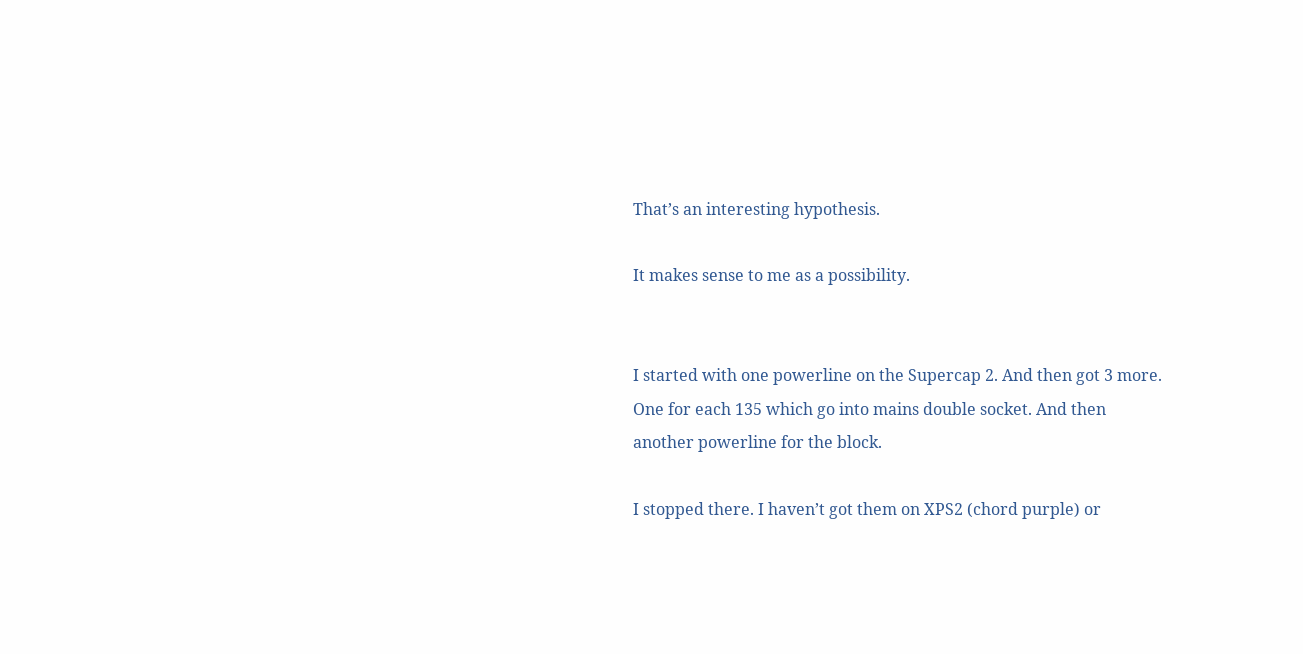That’s an interesting hypothesis.

It makes sense to me as a possibility.


I started with one powerline on the Supercap 2. And then got 3 more. One for each 135 which go into mains double socket. And then another powerline for the block.

I stopped there. I haven’t got them on XPS2 (chord purple) or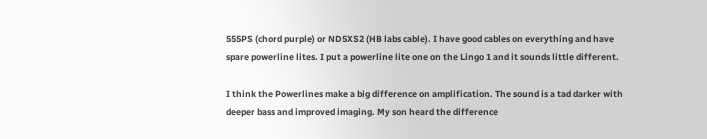555PS (chord purple) or ND5XS2 (HB labs cable). I have good cables on everything and have spare powerline lites. I put a powerline lite one on the Lingo 1 and it sounds little different.

I think the Powerlines make a big difference on amplification. The sound is a tad darker with deeper bass and improved imaging. My son heard the difference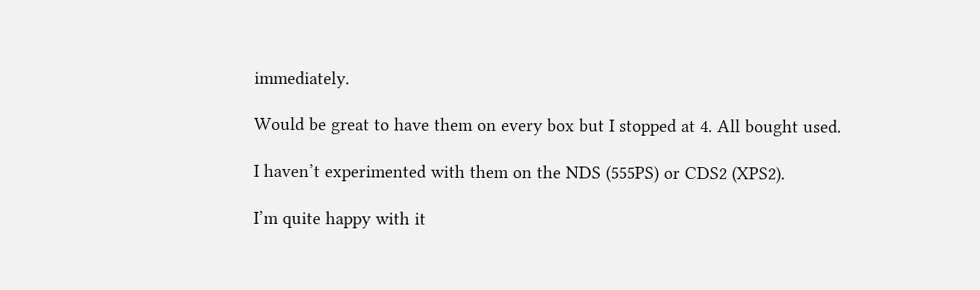immediately.

Would be great to have them on every box but I stopped at 4. All bought used.

I haven’t experimented with them on the NDS (555PS) or CDS2 (XPS2).

I’m quite happy with it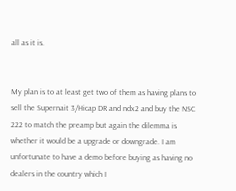all as it is.


My plan is to at least get two of them as having plans to sell the Supernait 3/Hicap DR and ndx2 and buy the NSC 222 to match the preamp but again the dilemma is whether it would be a upgrade or downgrade. I am unfortunate to have a demo before buying as having no dealers in the country which I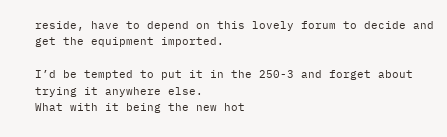reside, have to depend on this lovely forum to decide and get the equipment imported.

I’d be tempted to put it in the 250-3 and forget about trying it anywhere else.
What with it being the new hot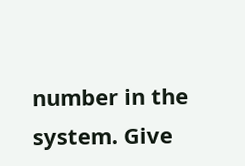number in the system. Give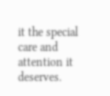it the special care and attention it deserves.